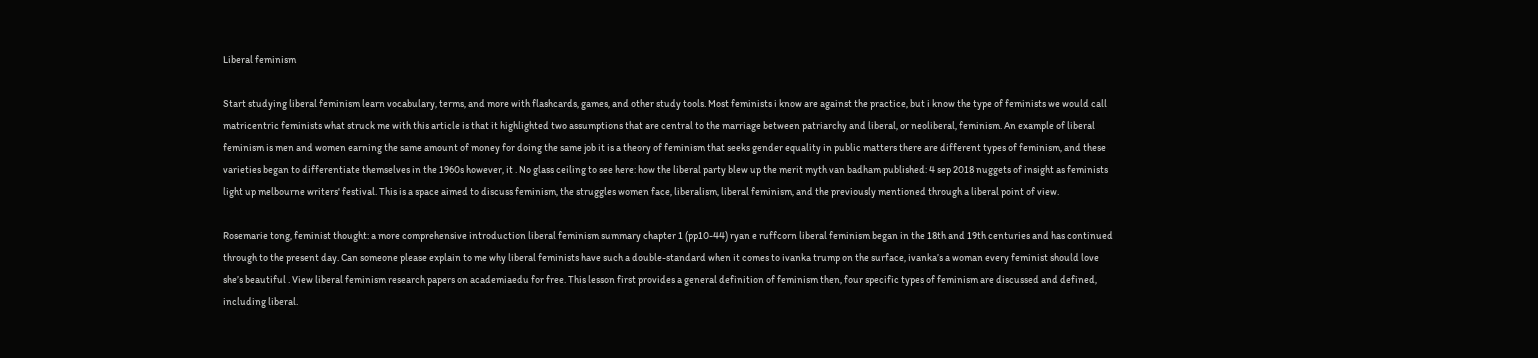Liberal feminism

Start studying liberal feminism learn vocabulary, terms, and more with flashcards, games, and other study tools. Most feminists i know are against the practice, but i know the type of feminists we would call matricentric feminists what struck me with this article is that it highlighted two assumptions that are central to the marriage between patriarchy and liberal, or neoliberal, feminism. An example of liberal feminism is men and women earning the same amount of money for doing the same job it is a theory of feminism that seeks gender equality in public matters there are different types of feminism, and these varieties began to differentiate themselves in the 1960s however, it . No glass ceiling to see here: how the liberal party blew up the merit myth van badham published: 4 sep 2018 nuggets of insight as feminists light up melbourne writers' festival. This is a space aimed to discuss feminism, the struggles women face, liberalism, liberal feminism, and the previously mentioned through a liberal point of view.

Rosemarie tong, feminist thought: a more comprehensive introduction liberal feminism summary chapter 1 (pp10-44) ryan e ruffcorn liberal feminism began in the 18th and 19th centuries and has continued through to the present day. Can someone please explain to me why liberal feminists have such a double-standard when it comes to ivanka trump on the surface, ivanka’s a woman every feminist should love she’s beautiful . View liberal feminism research papers on academiaedu for free. This lesson first provides a general definition of feminism then, four specific types of feminism are discussed and defined, including liberal.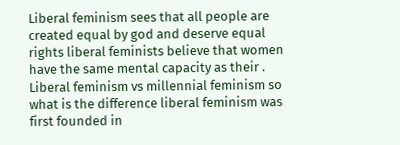Liberal feminism sees that all people are created equal by god and deserve equal rights liberal feminists believe that women have the same mental capacity as their . Liberal feminism vs millennial feminism so what is the difference liberal feminism was first founded in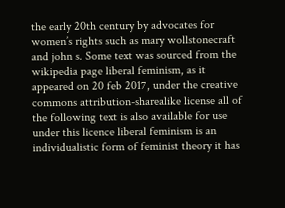the early 20th century by advocates for women’s rights such as mary wollstonecraft and john s. Some text was sourced from the wikipedia page liberal feminism, as it appeared on 20 feb 2017, under the creative commons attribution-sharealike license all of the following text is also available for use under this licence liberal feminism is an individualistic form of feminist theory it has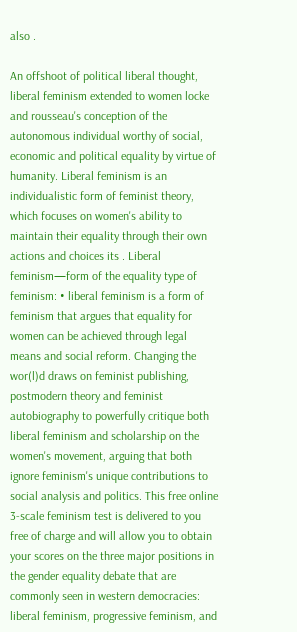also .

An offshoot of political liberal thought, liberal feminism extended to women locke and rousseau's conception of the autonomous individual worthy of social, economic and political equality by virtue of humanity. Liberal feminism is an individualistic form of feminist theory, which focuses on women's ability to maintain their equality through their own actions and choices its . Liberal feminism—form of the equality type of feminism: • liberal feminism is a form of feminism that argues that equality for women can be achieved through legal means and social reform. Changing the wor(l)d draws on feminist publishing, postmodern theory and feminist autobiography to powerfully critique both liberal feminism and scholarship on the women's movement, arguing that both ignore feminism's unique contributions to social analysis and politics. This free online 3-scale feminism test is delivered to you free of charge and will allow you to obtain your scores on the three major positions in the gender equality debate that are commonly seen in western democracies: liberal feminism, progressive feminism, and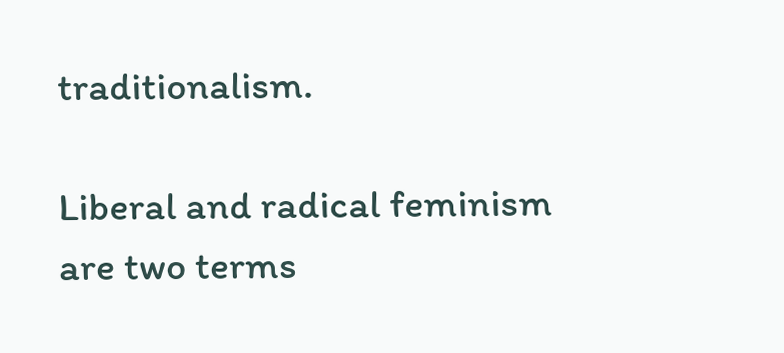traditionalism.

Liberal and radical feminism are two terms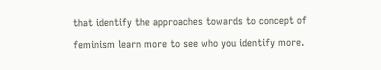that identify the approaches towards to concept of feminism learn more to see who you identify more.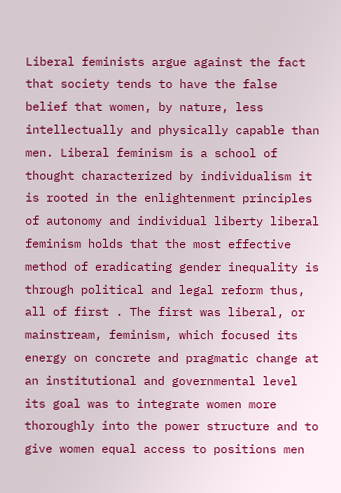Liberal feminists argue against the fact that society tends to have the false belief that women, by nature, less intellectually and physically capable than men. Liberal feminism is a school of thought characterized by individualism it is rooted in the enlightenment principles of autonomy and individual liberty liberal feminism holds that the most effective method of eradicating gender inequality is through political and legal reform thus, all of first . The first was liberal, or mainstream, feminism, which focused its energy on concrete and pragmatic change at an institutional and governmental level its goal was to integrate women more thoroughly into the power structure and to give women equal access to positions men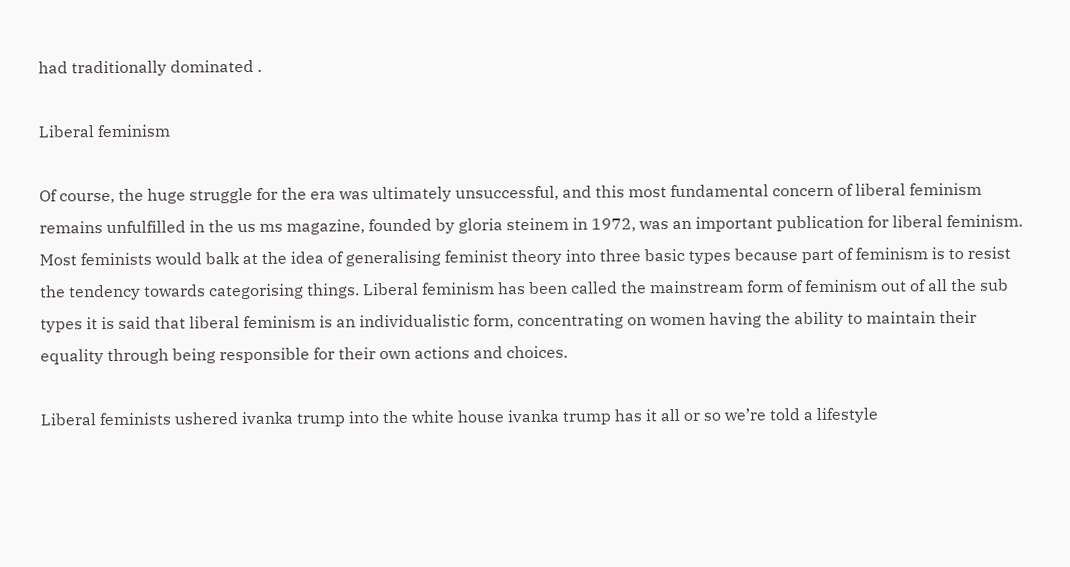had traditionally dominated .

Liberal feminism

Of course, the huge struggle for the era was ultimately unsuccessful, and this most fundamental concern of liberal feminism remains unfulfilled in the us ms magazine, founded by gloria steinem in 1972, was an important publication for liberal feminism. Most feminists would balk at the idea of generalising feminist theory into three basic types because part of feminism is to resist the tendency towards categorising things. Liberal feminism has been called the mainstream form of feminism out of all the sub types it is said that liberal feminism is an individualistic form, concentrating on women having the ability to maintain their equality through being responsible for their own actions and choices.

Liberal feminists ushered ivanka trump into the white house ivanka trump has it all or so we’re told a lifestyle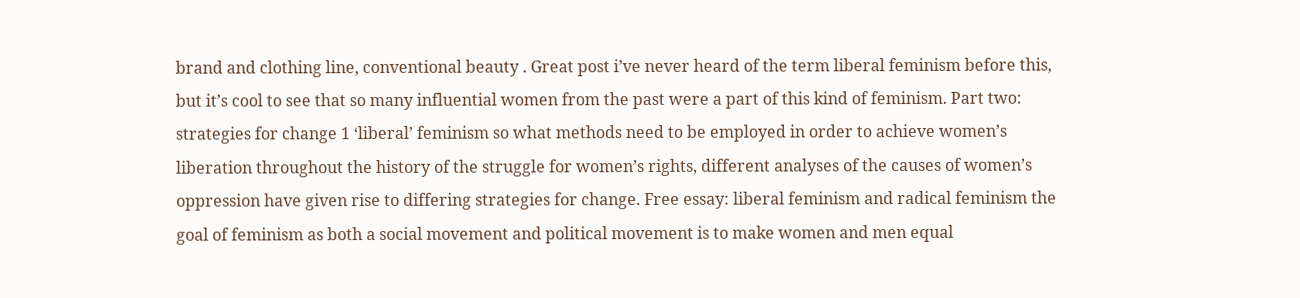brand and clothing line, conventional beauty . Great post i’ve never heard of the term liberal feminism before this, but it’s cool to see that so many influential women from the past were a part of this kind of feminism. Part two: strategies for change 1 ‘liberal’ feminism so what methods need to be employed in order to achieve women’s liberation throughout the history of the struggle for women’s rights, different analyses of the causes of women’s oppression have given rise to differing strategies for change. Free essay: liberal feminism and radical feminism the goal of feminism as both a social movement and political movement is to make women and men equal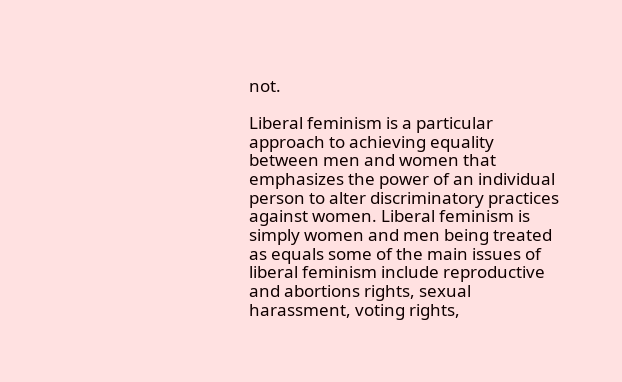not.

Liberal feminism is a particular approach to achieving equality between men and women that emphasizes the power of an individual person to alter discriminatory practices against women. Liberal feminism is simply women and men being treated as equals some of the main issues of liberal feminism include reproductive and abortions rights, sexual harassment, voting rights,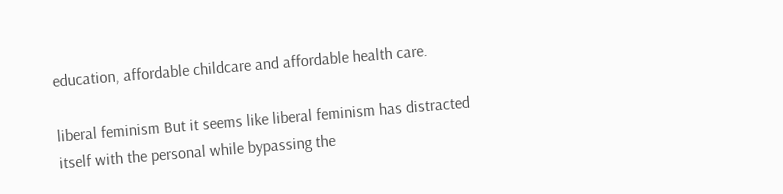education, affordable childcare and affordable health care.

liberal feminism But it seems like liberal feminism has distracted itself with the personal while bypassing the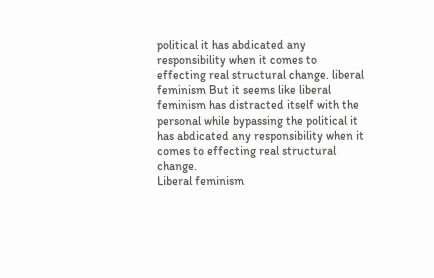political it has abdicated any responsibility when it comes to effecting real structural change. liberal feminism But it seems like liberal feminism has distracted itself with the personal while bypassing the political it has abdicated any responsibility when it comes to effecting real structural change.
Liberal feminism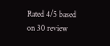Rated 4/5 based on 30 review